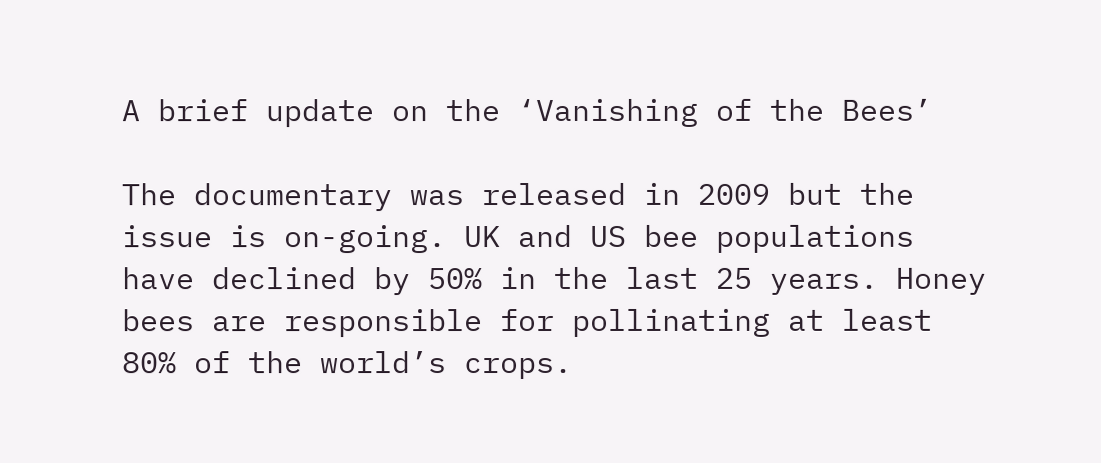A brief update on the ‘Vanishing of the Bees’

The documentary was released in 2009 but the issue is on-going. UK and US bee populations have declined by 50% in the last 25 years. Honey bees are responsible for pollinating at least 80% of the world’s crops.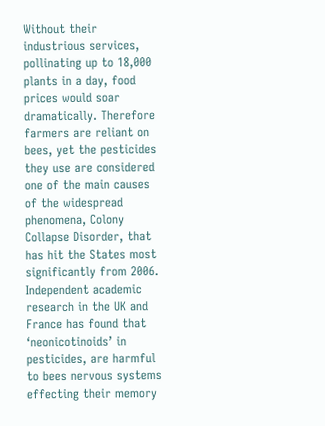Without their industrious services, pollinating up to 18,000 plants in a day, food prices would soar dramatically. Therefore farmers are reliant on bees, yet the pesticides they use are considered one of the main causes of the widespread phenomena, Colony Collapse Disorder, that has hit the States most significantly from 2006.
Independent academic research in the UK and France has found that ‘neonicotinoids’ in pesticides, are harmful to bees nervous systems effecting their memory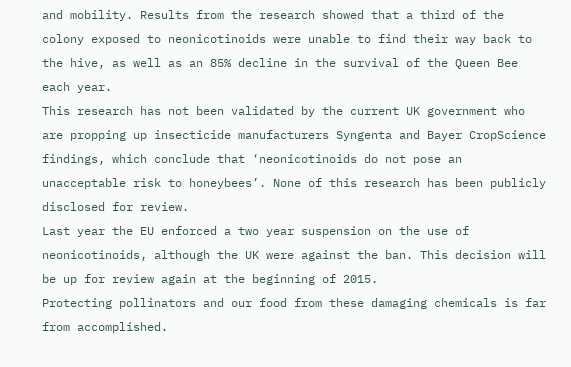and mobility. Results from the research showed that a third of the colony exposed to neonicotinoids were unable to find their way back to the hive, as well as an 85% decline in the survival of the Queen Bee each year.
This research has not been validated by the current UK government who are propping up insecticide manufacturers Syngenta and Bayer CropScience findings, which conclude that ‘neonicotinoids do not pose an unacceptable risk to honeybees’. None of this research has been publicly disclosed for review.
Last year the EU enforced a two year suspension on the use of neonicotinoids, although the UK were against the ban. This decision will be up for review again at the beginning of 2015.
Protecting pollinators and our food from these damaging chemicals is far from accomplished.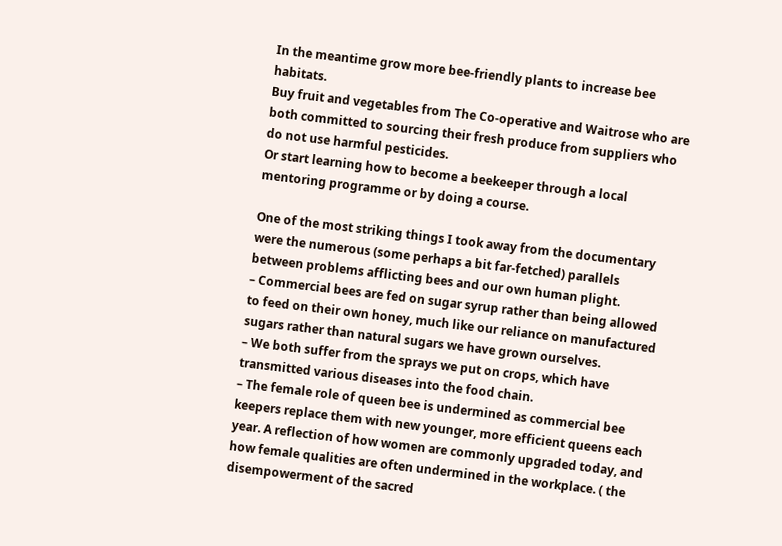In the meantime grow more bee-friendly plants to increase bee habitats.
Buy fruit and vegetables from The Co-operative and Waitrose who are both committed to sourcing their fresh produce from suppliers who do not use harmful pesticides.
Or start learning how to become a beekeeper through a local mentoring programme or by doing a course.

One of the most striking things I took away from the documentary were the numerous (some perhaps a bit far-fetched) parallels between problems afflicting bees and our own human plight.
– Commercial bees are fed on sugar syrup rather than being allowed to feed on their own honey, much like our reliance on manufactured sugars rather than natural sugars we have grown ourselves.
– We both suffer from the sprays we put on crops, which have transmitted various diseases into the food chain.
– The female role of queen bee is undermined as commercial bee keepers replace them with new younger, more efficient queens each year. A reflection of how women are commonly upgraded today, and how female qualities are often undermined in the workplace. ( the disempowerment of the sacred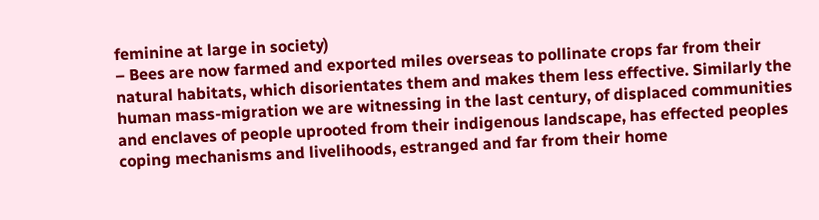feminine at large in society)
– Bees are now farmed and exported miles overseas to pollinate crops far from their natural habitats, which disorientates them and makes them less effective. Similarly the human mass-migration we are witnessing in the last century, of displaced communities and enclaves of people uprooted from their indigenous landscape, has effected peoples coping mechanisms and livelihoods, estranged and far from their home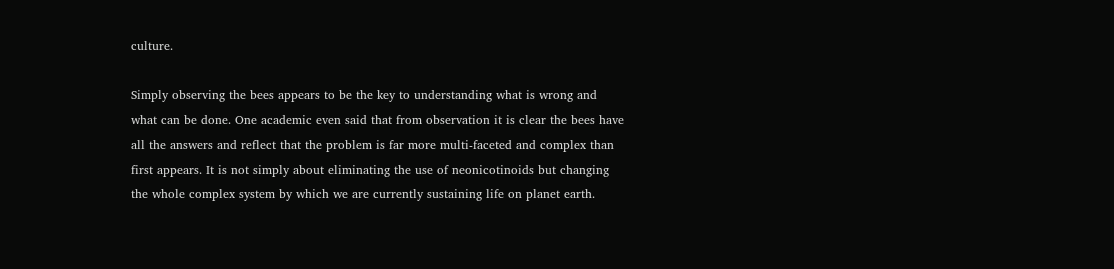culture.

Simply observing the bees appears to be the key to understanding what is wrong and what can be done. One academic even said that from observation it is clear the bees have all the answers and reflect that the problem is far more multi-faceted and complex than first appears. It is not simply about eliminating the use of neonicotinoids but changing the whole complex system by which we are currently sustaining life on planet earth.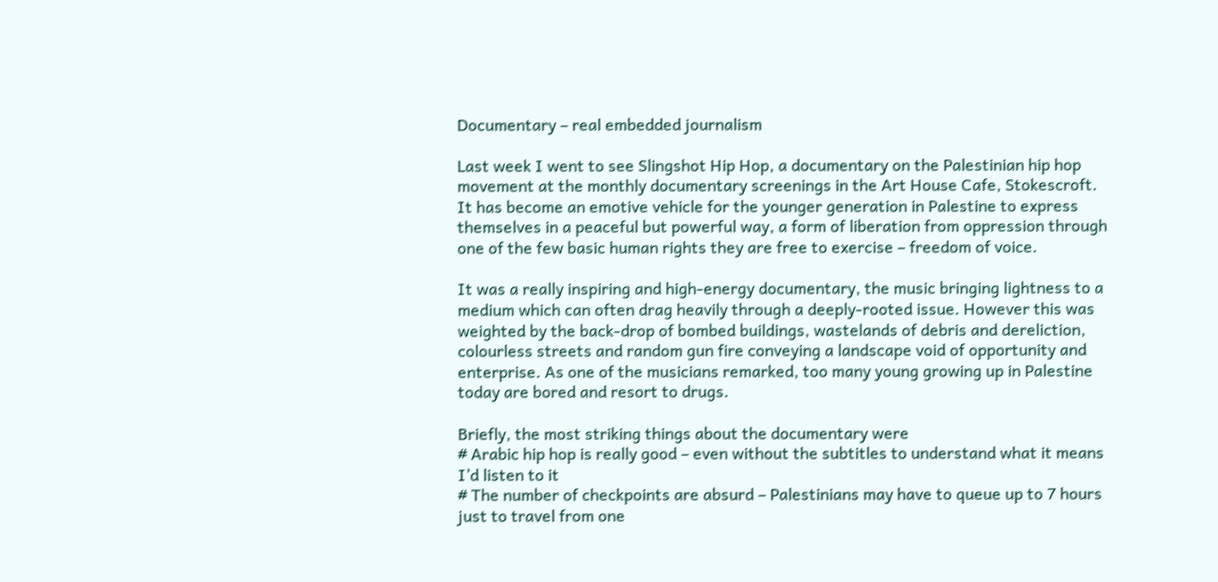Documentary – real embedded journalism

Last week I went to see Slingshot Hip Hop, a documentary on the Palestinian hip hop movement at the monthly documentary screenings in the Art House Cafe, Stokescroft. It has become an emotive vehicle for the younger generation in Palestine to express themselves in a peaceful but powerful way, a form of liberation from oppression through one of the few basic human rights they are free to exercise – freedom of voice.

It was a really inspiring and high-energy documentary, the music bringing lightness to a medium which can often drag heavily through a deeply-rooted issue. However this was weighted by the back-drop of bombed buildings, wastelands of debris and dereliction, colourless streets and random gun fire conveying a landscape void of opportunity and enterprise. As one of the musicians remarked, too many young growing up in Palestine today are bored and resort to drugs.

Briefly, the most striking things about the documentary were
# Arabic hip hop is really good – even without the subtitles to understand what it means I’d listen to it
# The number of checkpoints are absurd – Palestinians may have to queue up to 7 hours just to travel from one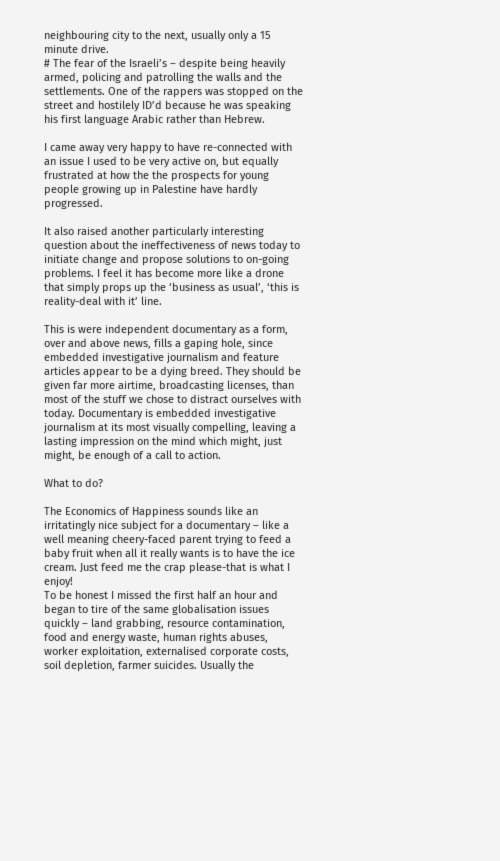neighbouring city to the next, usually only a 15 minute drive.
# The fear of the Israeli’s – despite being heavily armed, policing and patrolling the walls and the settlements. One of the rappers was stopped on the street and hostilely ID’d because he was speaking his first language Arabic rather than Hebrew.

I came away very happy to have re-connected with an issue I used to be very active on, but equally frustrated at how the the prospects for young people growing up in Palestine have hardly progressed.

It also raised another particularly interesting question about the ineffectiveness of news today to initiate change and propose solutions to on-going problems. I feel it has become more like a drone that simply props up the ‘business as usual’, ‘this is reality-deal with it’ line.

This is were independent documentary as a form, over and above news, fills a gaping hole, since embedded investigative journalism and feature articles appear to be a dying breed. They should be given far more airtime, broadcasting licenses, than most of the stuff we chose to distract ourselves with today. Documentary is embedded investigative journalism at its most visually compelling, leaving a lasting impression on the mind which might, just might, be enough of a call to action.

What to do?

The Economics of Happiness sounds like an irritatingly nice subject for a documentary – like a well meaning cheery-faced parent trying to feed a baby fruit when all it really wants is to have the ice cream. Just feed me the crap please-that is what I enjoy!
To be honest I missed the first half an hour and began to tire of the same globalisation issues quickly – land grabbing, resource contamination, food and energy waste, human rights abuses, worker exploitation, externalised corporate costs, soil depletion, farmer suicides. Usually the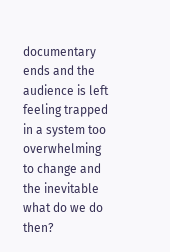documentary ends and the audience is left feeling trapped in a system too overwhelming to change and the inevitable what do we do then?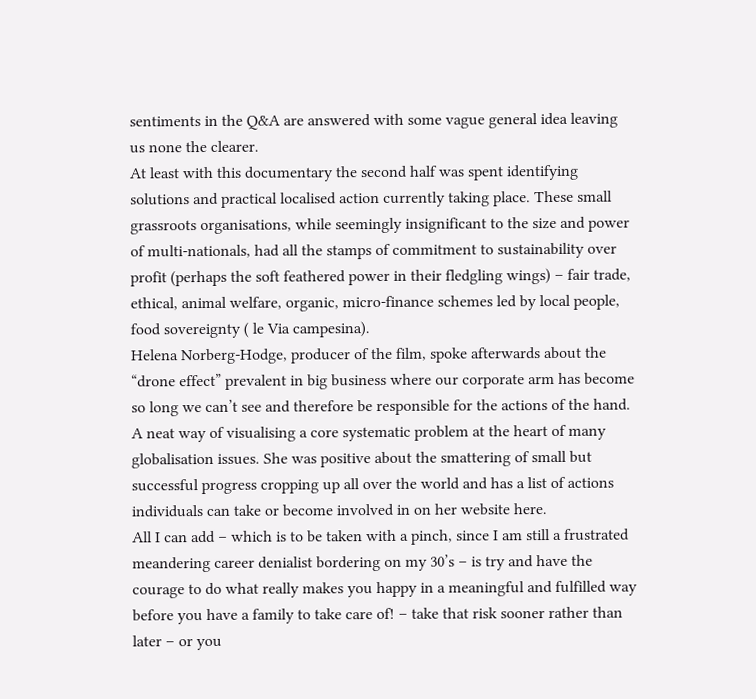sentiments in the Q&A are answered with some vague general idea leaving us none the clearer.
At least with this documentary the second half was spent identifying solutions and practical localised action currently taking place. These small grassroots organisations, while seemingly insignificant to the size and power of multi-nationals, had all the stamps of commitment to sustainability over profit (perhaps the soft feathered power in their fledgling wings) – fair trade, ethical, animal welfare, organic, micro-finance schemes led by local people, food sovereignty ( le Via campesina).
Helena Norberg-Hodge, producer of the film, spoke afterwards about the “drone effect” prevalent in big business where our corporate arm has become so long we can’t see and therefore be responsible for the actions of the hand. A neat way of visualising a core systematic problem at the heart of many globalisation issues. She was positive about the smattering of small but successful progress cropping up all over the world and has a list of actions individuals can take or become involved in on her website here.
All I can add – which is to be taken with a pinch, since I am still a frustrated meandering career denialist bordering on my 30’s – is try and have the courage to do what really makes you happy in a meaningful and fulfilled way before you have a family to take care of! – take that risk sooner rather than later – or you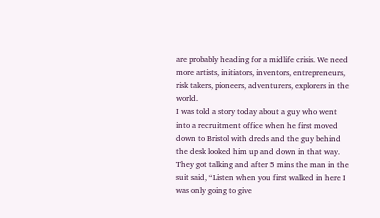are probably heading for a midlife crisis. We need more artists, initiators, inventors, entrepreneurs, risk takers, pioneers, adventurers, explorers in the world.
I was told a story today about a guy who went into a recruitment office when he first moved down to Bristol with dreds and the guy behind the desk looked him up and down in that way. They got talking and after 5 mins the man in the suit said, “Listen when you first walked in here I was only going to give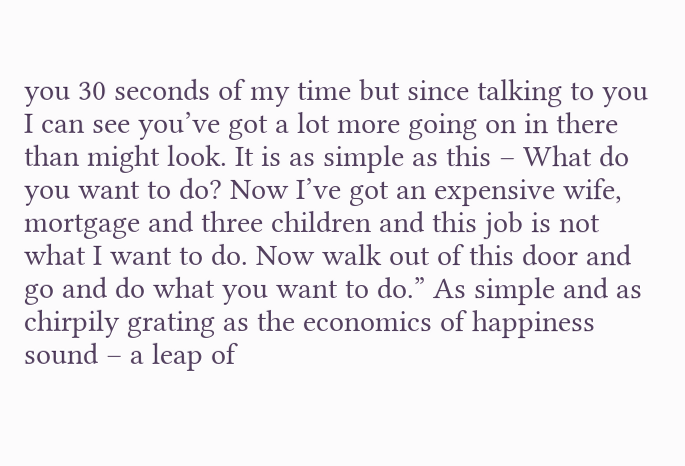you 30 seconds of my time but since talking to you I can see you’ve got a lot more going on in there than might look. It is as simple as this – What do you want to do? Now I’ve got an expensive wife, mortgage and three children and this job is not what I want to do. Now walk out of this door and go and do what you want to do.” As simple and as chirpily grating as the economics of happiness sound – a leap of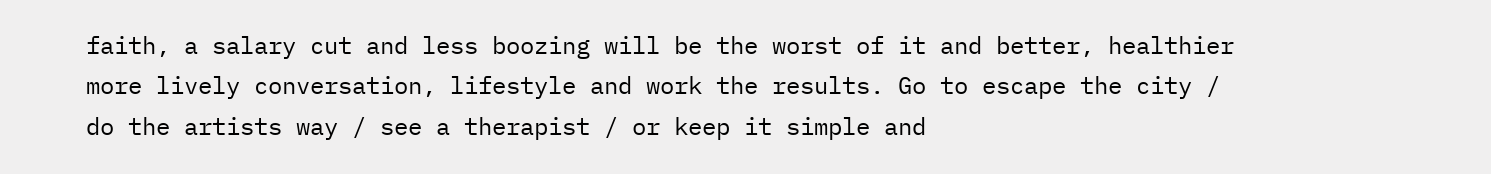faith, a salary cut and less boozing will be the worst of it and better, healthier more lively conversation, lifestyle and work the results. Go to escape the city / do the artists way / see a therapist / or keep it simple and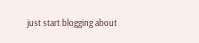just start blogging about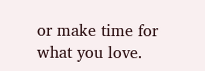or make time for what you love.